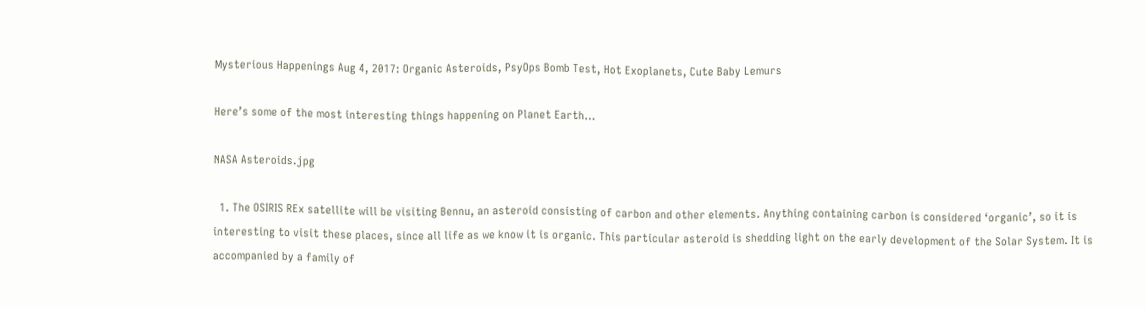Mysterious Happenings Aug 4, 2017: Organic Asteroids, PsyOps Bomb Test, Hot Exoplanets, Cute Baby Lemurs

Here’s some of the most interesting things happening on Planet Earth…

NASA Asteroids.jpg

  1. The OSIRIS REx satellite will be visiting Bennu, an asteroid consisting of carbon and other elements. Anything containing carbon is considered ‘organic’, so it is interesting to visit these places, since all life as we know it is organic. This particular asteroid is shedding light on the early development of the Solar System. It is accompanied by a family of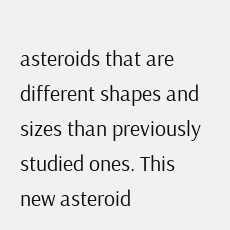asteroids that are different shapes and sizes than previously studied ones. This new asteroid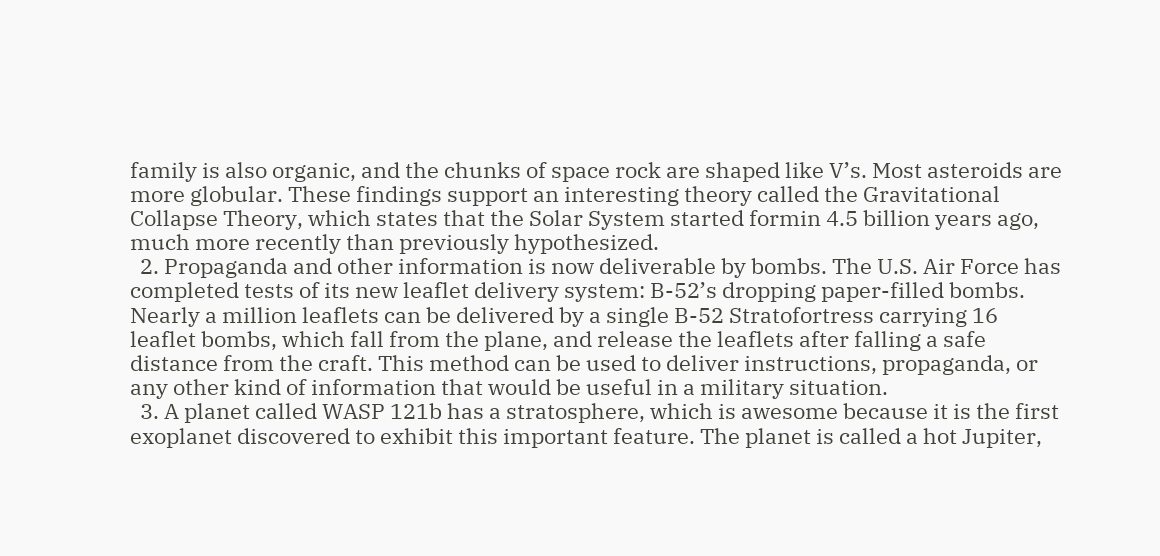family is also organic, and the chunks of space rock are shaped like V’s. Most asteroids are more globular. These findings support an interesting theory called the Gravitational Collapse Theory, which states that the Solar System started formin 4.5 billion years ago, much more recently than previously hypothesized.
  2. Propaganda and other information is now deliverable by bombs. The U.S. Air Force has completed tests of its new leaflet delivery system: B-52’s dropping paper-filled bombs. Nearly a million leaflets can be delivered by a single B-52 Stratofortress carrying 16 leaflet bombs, which fall from the plane, and release the leaflets after falling a safe distance from the craft. This method can be used to deliver instructions, propaganda, or any other kind of information that would be useful in a military situation.
  3. A planet called WASP 121b has a stratosphere, which is awesome because it is the first exoplanet discovered to exhibit this important feature. The planet is called a hot Jupiter,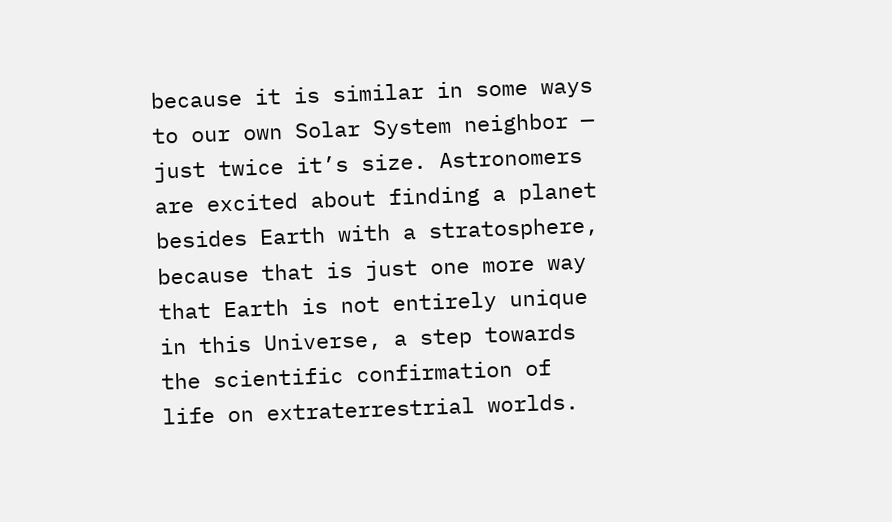because it is similar in some ways to our own Solar System neighbor — just twice it’s size. Astronomers are excited about finding a planet besides Earth with a stratosphere, because that is just one more way that Earth is not entirely unique in this Universe, a step towards the scientific confirmation of life on extraterrestrial worlds.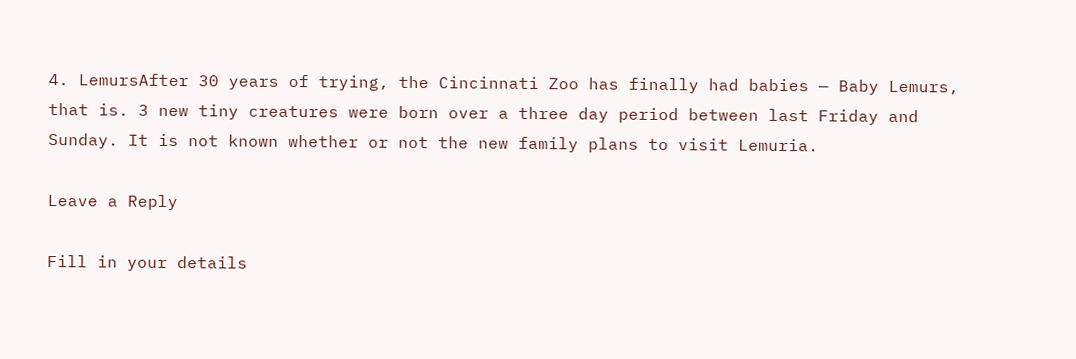4. LemursAfter 30 years of trying, the Cincinnati Zoo has finally had babies — Baby Lemurs, that is. 3 new tiny creatures were born over a three day period between last Friday and Sunday. It is not known whether or not the new family plans to visit Lemuria.

Leave a Reply

Fill in your details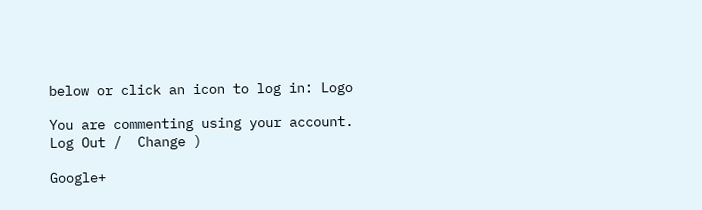below or click an icon to log in: Logo

You are commenting using your account. Log Out /  Change )

Google+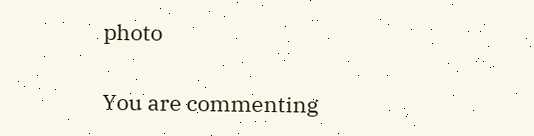photo

You are commenting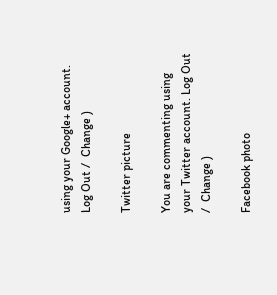using your Google+ account. Log Out /  Change )

Twitter picture

You are commenting using your Twitter account. Log Out /  Change )

Facebook photo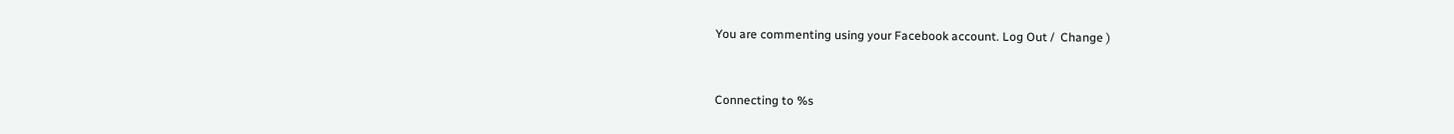You are commenting using your Facebook account. Log Out /  Change )


Connecting to %s